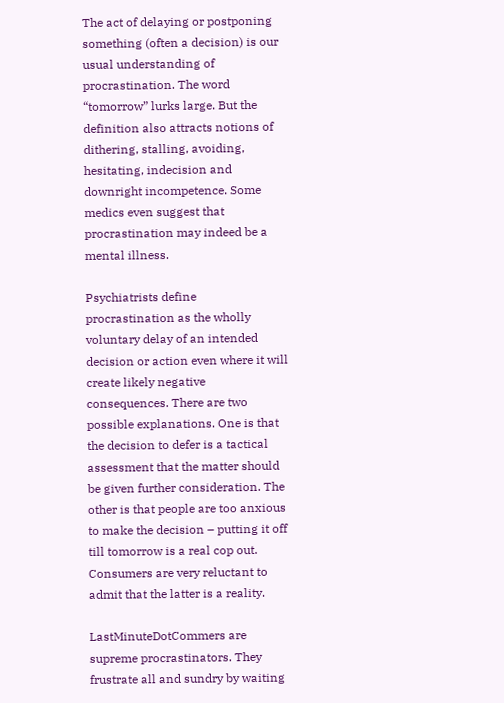The act of delaying or postponing something (often a decision) is our usual understanding of procrastination. The word “tomorrow” lurks large. But the definition also attracts notions of dithering, stalling, avoiding, hesitating, indecision and downright incompetence. Some medics even suggest that procrastination may indeed be a mental illness.

Psychiatrists define procrastination as the wholly voluntary delay of an intended decision or action even where it will create likely negative consequences. There are two possible explanations. One is that the decision to defer is a tactical assessment that the matter should be given further consideration. The other is that people are too anxious to make the decision – putting it off till tomorrow is a real cop out. Consumers are very reluctant to admit that the latter is a reality.

LastMinuteDotCommers are supreme procrastinators. They frustrate all and sundry by waiting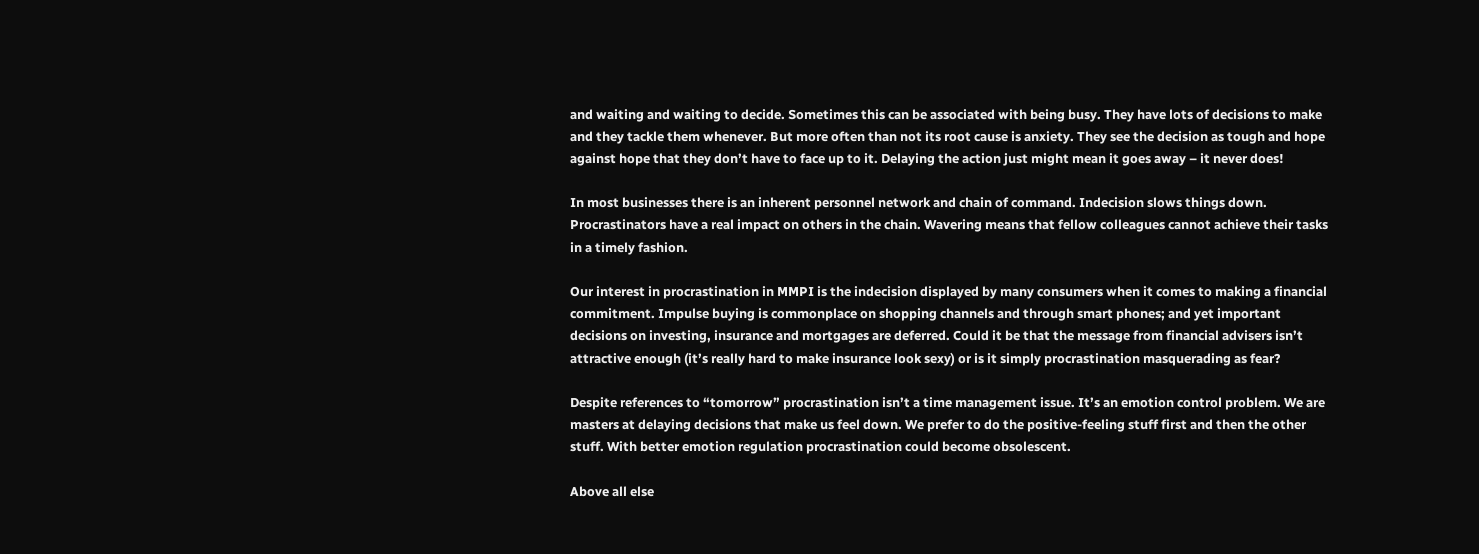and waiting and waiting to decide. Sometimes this can be associated with being busy. They have lots of decisions to make and they tackle them whenever. But more often than not its root cause is anxiety. They see the decision as tough and hope against hope that they don’t have to face up to it. Delaying the action just might mean it goes away – it never does!

In most businesses there is an inherent personnel network and chain of command. Indecision slows things down. Procrastinators have a real impact on others in the chain. Wavering means that fellow colleagues cannot achieve their tasks in a timely fashion.

Our interest in procrastination in MMPI is the indecision displayed by many consumers when it comes to making a financial commitment. Impulse buying is commonplace on shopping channels and through smart phones; and yet important decisions on investing, insurance and mortgages are deferred. Could it be that the message from financial advisers isn’t attractive enough (it’s really hard to make insurance look sexy) or is it simply procrastination masquerading as fear?

Despite references to “tomorrow” procrastination isn’t a time management issue. It’s an emotion control problem. We are masters at delaying decisions that make us feel down. We prefer to do the positive-feeling stuff first and then the other stuff. With better emotion regulation procrastination could become obsolescent.

Above all else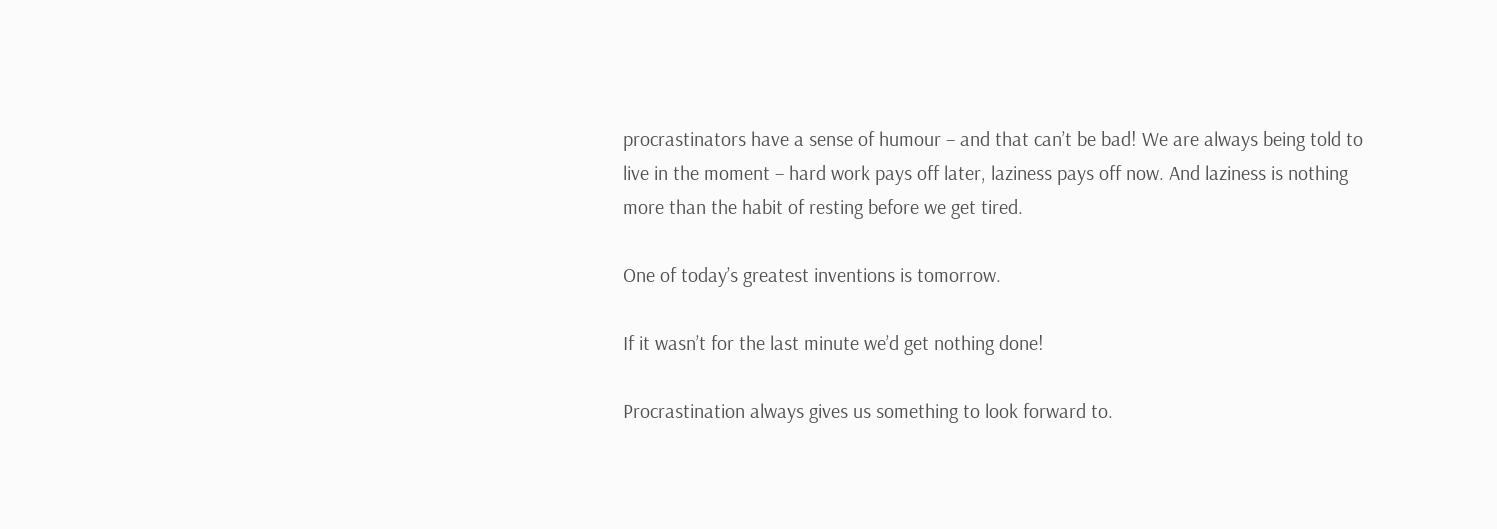procrastinators have a sense of humour – and that can’t be bad! We are always being told to live in the moment – hard work pays off later, laziness pays off now. And laziness is nothing more than the habit of resting before we get tired.

One of today’s greatest inventions is tomorrow.

If it wasn’t for the last minute we’d get nothing done!

Procrastination always gives us something to look forward to.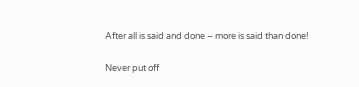After all is said and done – more is said than done!

Never put off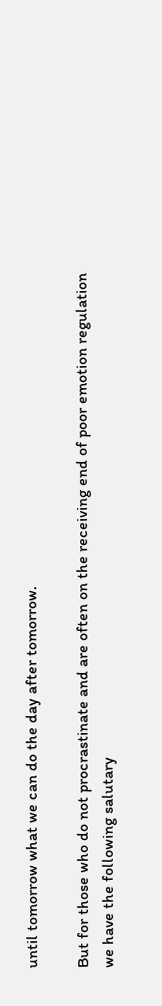until tomorrow what we can do the day after tomorrow.

But for those who do not procrastinate and are often on the receiving end of poor emotion regulation we have the following salutary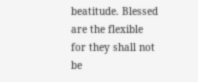beatitude. Blessed are the flexible for they shall not be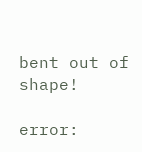bent out of shape!

error: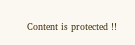Content is protected !!